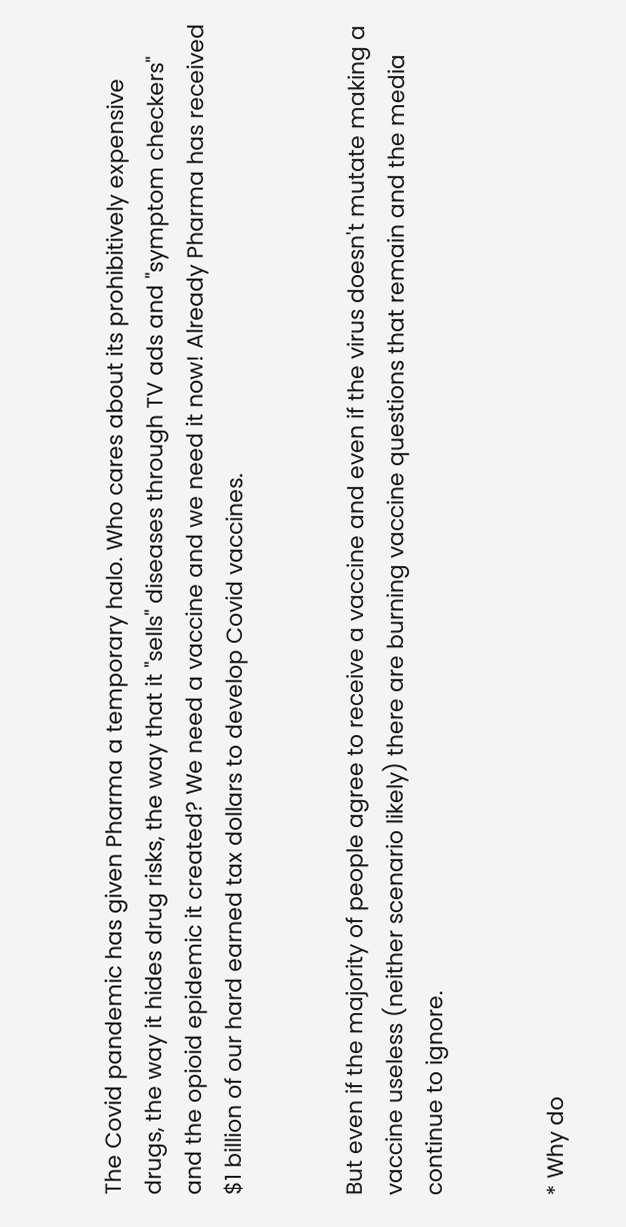The Covid pandemic has given Pharma a temporary halo. Who cares about its prohibitively expensive drugs, the way it hides drug risks, the way that it "sells" diseases through TV ads and "symptom checkers" and the opioid epidemic it created? We need a vaccine and we need it now! Already Pharma has received $1 billion of our hard earned tax dollars to develop Covid vaccines.


But even if the majority of people agree to receive a vaccine and even if the virus doesn't mutate making a vaccine useless (neither scenario likely) there are burning vaccine questions that remain and the media continue to ignore.


* Why do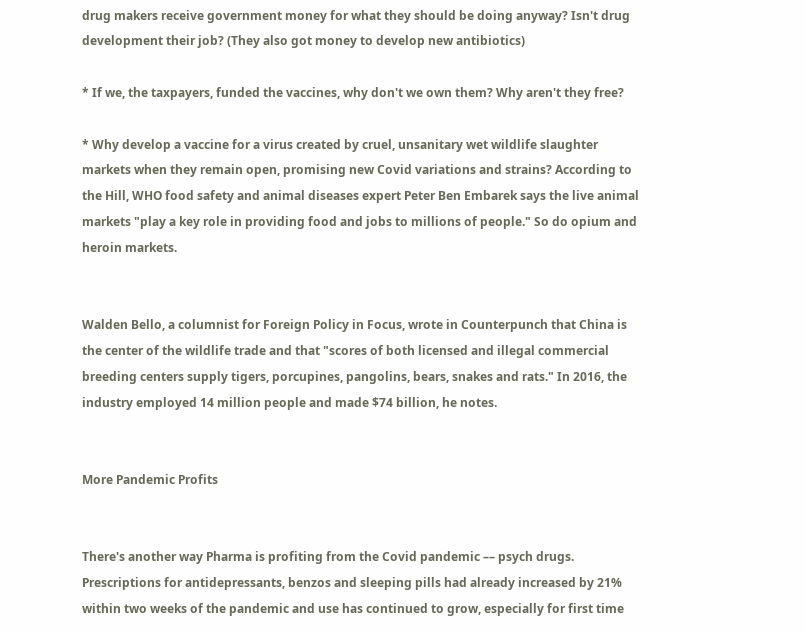drug makers receive government money for what they should be doing anyway? Isn't drug development their job? (They also got money to develop new antibiotics)

* If we, the taxpayers, funded the vaccines, why don't we own them? Why aren't they free?

* Why develop a vaccine for a virus created by cruel, unsanitary wet wildlife slaughter markets when they remain open, promising new Covid variations and strains? According to the Hill, WHO food safety and animal diseases expert Peter Ben Embarek says the live animal markets "play a key role in providing food and jobs to millions of people." So do opium and heroin markets.


Walden Bello, a columnist for Foreign Policy in Focus, wrote in Counterpunch that China is the center of the wildlife trade and that "scores of both licensed and illegal commercial breeding centers supply tigers, porcupines, pangolins, bears, snakes and rats." In 2016, the industry employed 14 million people and made $74 billion, he notes.


More Pandemic Profits


There's another way Pharma is profiting from the Covid pandemic –– psych drugs. Prescriptions for antidepressants, benzos and sleeping pills had already increased by 21% within two weeks of the pandemic and use has continued to grow, especially for first time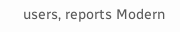users, reports Modern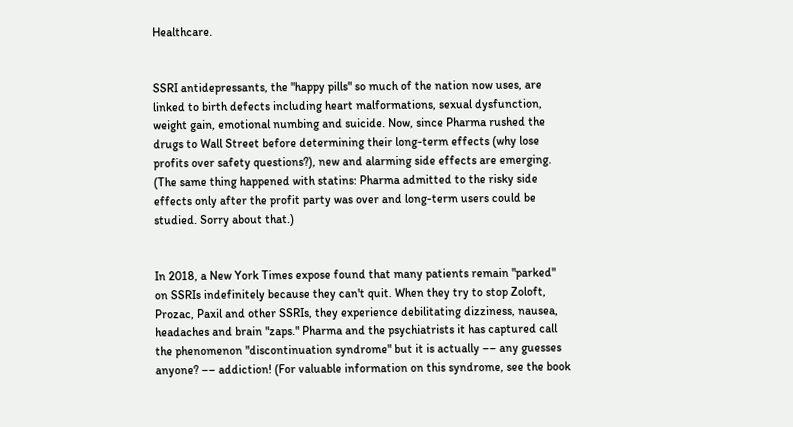Healthcare.


SSRI antidepressants, the "happy pills" so much of the nation now uses, are linked to birth defects including heart malformations, sexual dysfunction, weight gain, emotional numbing and suicide. Now, since Pharma rushed the drugs to Wall Street before determining their long-term effects (why lose profits over safety questions?), new and alarming side effects are emerging. (The same thing happened with statins: Pharma admitted to the risky side effects only after the profit party was over and long-term users could be studied. Sorry about that.)


In 2018, a New York Times expose found that many patients remain "parked" on SSRIs indefinitely because they can't quit. When they try to stop Zoloft, Prozac, Paxil and other SSRIs, they experience debilitating dizziness, nausea, headaches and brain "zaps." Pharma and the psychiatrists it has captured call the phenomenon "discontinuation syndrome" but it is actually –– any guesses anyone? –– addiction! (For valuable information on this syndrome, see the book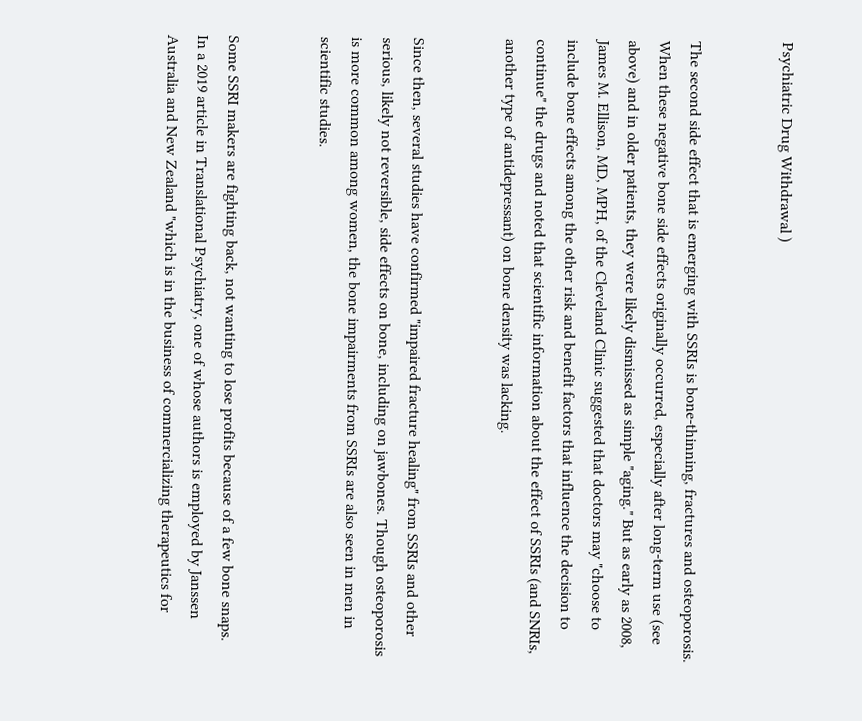Psychiatric Drug Withdrawal )


The second side effect that is emerging with SSRIs is bone-thinning, fractures and osteoporosis. When these negative bone side effects originally occurred, especially after long-term use (see above) and in older patients, they were likely dismissed as simple "aging." But as early as 2008, James M. Ellison, MD, MPH, of the Cleveland Clinic suggested that doctors may "choose to include bone effects among the other risk and benefit factors that influence the decision to continue" the drugs and noted that scientific information about the effect of SSRIs (and SNRIs, another type of antidepressant) on bone density was lacking.


Since then, several studies have confirmed "impaired fracture healing" from SSRIs and other serious, likely not reversible, side effects on bone, including on jawbones. Though osteoporosis is more common among women, the bone impairments from SSRIs are also seen in men in scientific studies.


Some SSRI makers are fighting back, not wanting to lose profits because of a few bone snaps. In a 2019 article in Translational Psychiatry, one of whose authors is employed by Janssen Australia and New Zealand "which is in the business of commercializing therapeutics for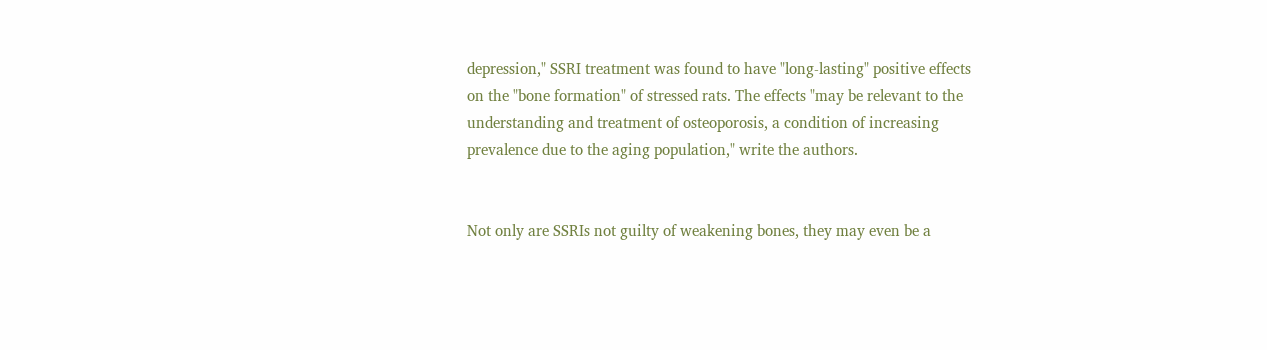depression," SSRI treatment was found to have "long-lasting" positive effects on the "bone formation" of stressed rats. The effects "may be relevant to the understanding and treatment of osteoporosis, a condition of increasing prevalence due to the aging population," write the authors.


Not only are SSRIs not guilty of weakening bones, they may even be a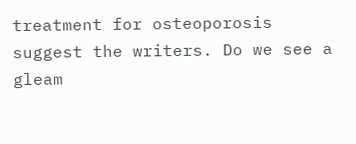treatment for osteoporosis suggest the writers. Do we see a gleam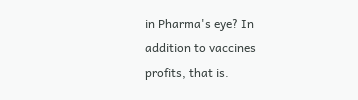in Pharma's eye? In addition to vaccines profits, that is.